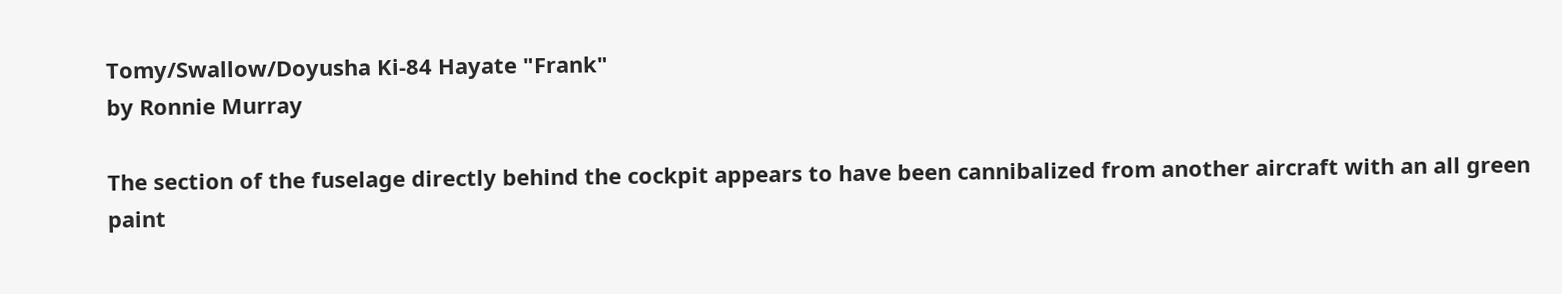Tomy/Swallow/Doyusha Ki-84 Hayate "Frank"
by Ronnie Murray

The section of the fuselage directly behind the cockpit appears to have been cannibalized from another aircraft with an all green paint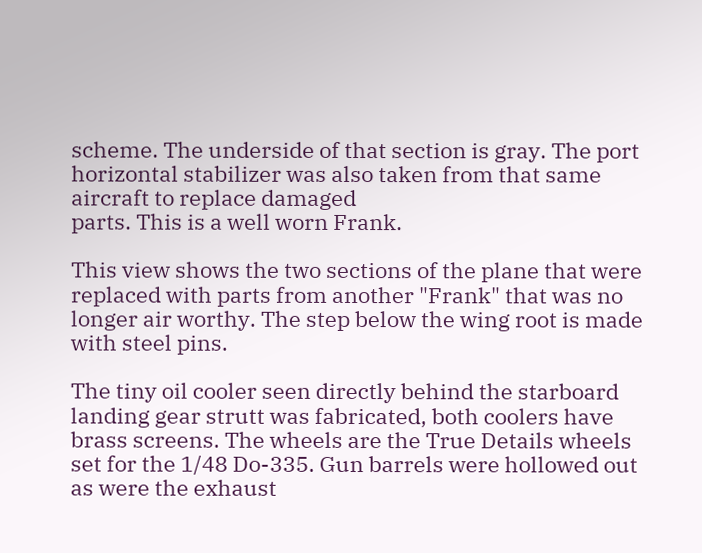scheme. The underside of that section is gray. The port horizontal stabilizer was also taken from that same aircraft to replace damaged
parts. This is a well worn Frank.

This view shows the two sections of the plane that were replaced with parts from another "Frank" that was no longer air worthy. The step below the wing root is made with steel pins.

The tiny oil cooler seen directly behind the starboard landing gear strutt was fabricated, both coolers have brass screens. The wheels are the True Details wheels set for the 1/48 Do-335. Gun barrels were hollowed out as were the exhaust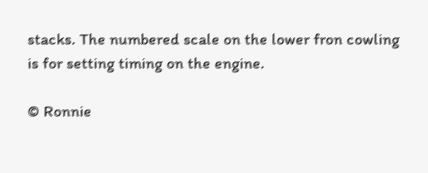stacks. The numbered scale on the lower fron cowling is for setting timing on the engine.

© Ronnie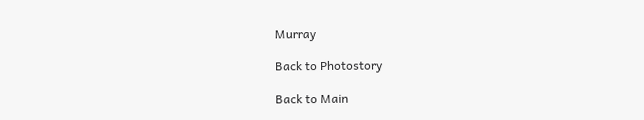Murray

Back to Photostory

Back to Main